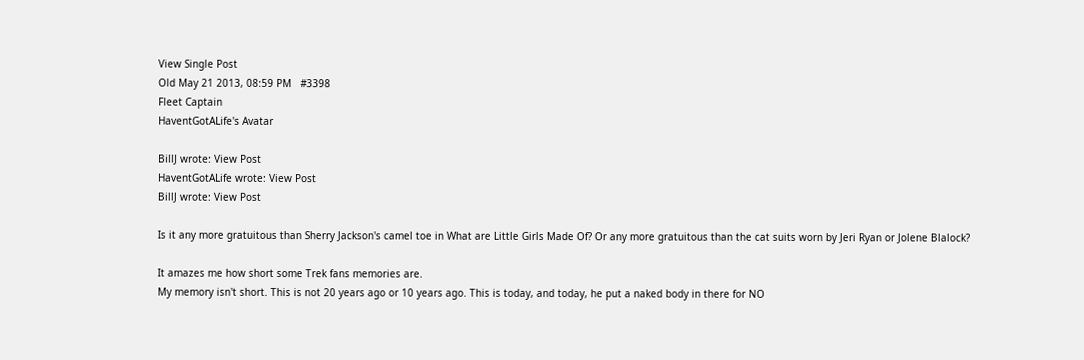View Single Post
Old May 21 2013, 08:59 PM   #3398
Fleet Captain
HaventGotALife's Avatar

BillJ wrote: View Post
HaventGotALife wrote: View Post
BillJ wrote: View Post

Is it any more gratuitous than Sherry Jackson's camel toe in What are Little Girls Made Of? Or any more gratuitous than the cat suits worn by Jeri Ryan or Jolene Blalock?

It amazes me how short some Trek fans memories are.
My memory isn't short. This is not 20 years ago or 10 years ago. This is today, and today, he put a naked body in there for NO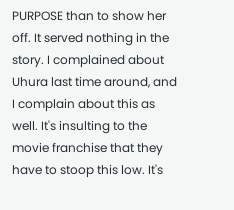PURPOSE than to show her off. It served nothing in the story. I complained about Uhura last time around, and I complain about this as well. It's insulting to the movie franchise that they have to stoop this low. It's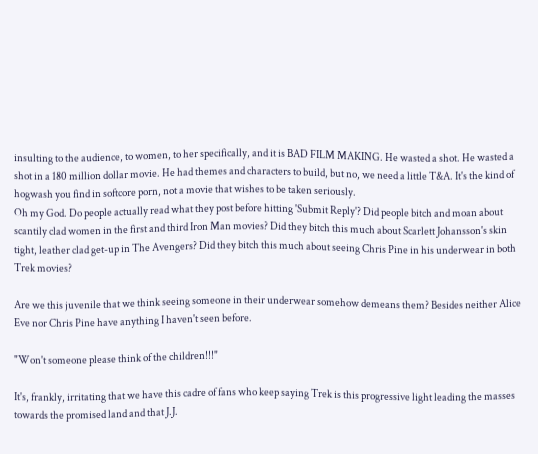insulting to the audience, to women, to her specifically, and it is BAD FILM MAKING. He wasted a shot. He wasted a shot in a 180 million dollar movie. He had themes and characters to build, but no, we need a little T&A. It's the kind of hogwash you find in softcore porn, not a movie that wishes to be taken seriously.
Oh my God. Do people actually read what they post before hitting 'Submit Reply'? Did people bitch and moan about scantily clad women in the first and third Iron Man movies? Did they bitch this much about Scarlett Johansson's skin tight, leather clad get-up in The Avengers? Did they bitch this much about seeing Chris Pine in his underwear in both Trek movies?

Are we this juvenile that we think seeing someone in their underwear somehow demeans them? Besides neither Alice Eve nor Chris Pine have anything I haven't seen before.

"Won't someone please think of the children!!!"

It's, frankly, irritating that we have this cadre of fans who keep saying Trek is this progressive light leading the masses towards the promised land and that J.J.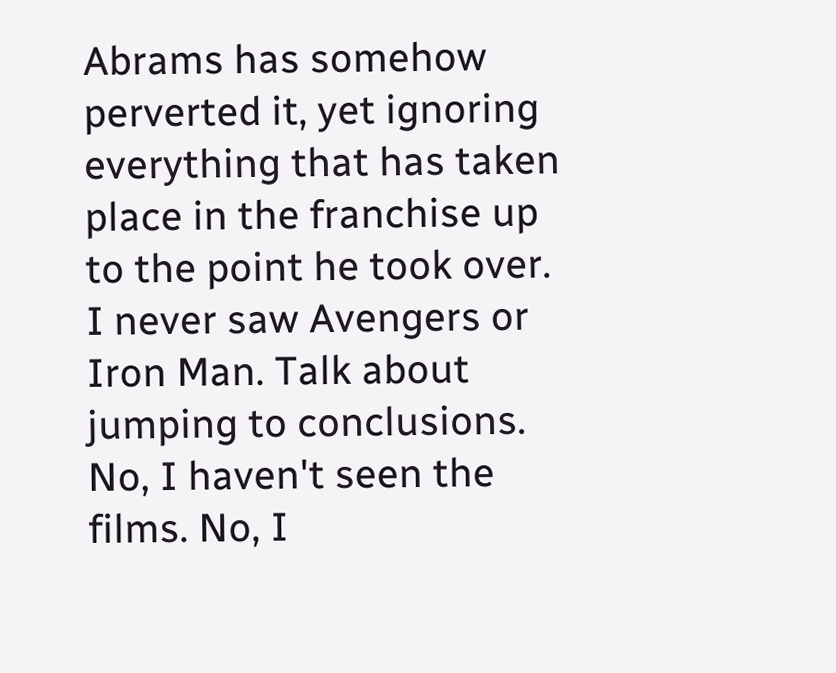Abrams has somehow perverted it, yet ignoring everything that has taken place in the franchise up to the point he took over.
I never saw Avengers or Iron Man. Talk about jumping to conclusions. No, I haven't seen the films. No, I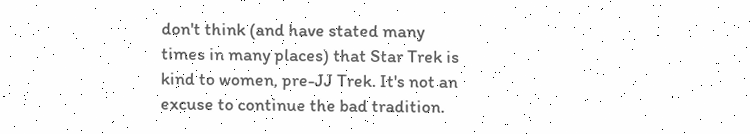don't think (and have stated many times in many places) that Star Trek is kind to women, pre-JJ Trek. It's not an excuse to continue the bad tradition.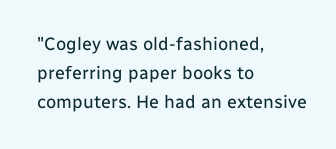"Cogley was old-fashioned, preferring paper books to computers. He had an extensive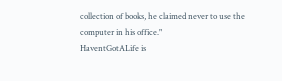collection of books, he claimed never to use the computer in his office."
HaventGotALife is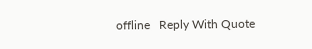offline   Reply With Quote